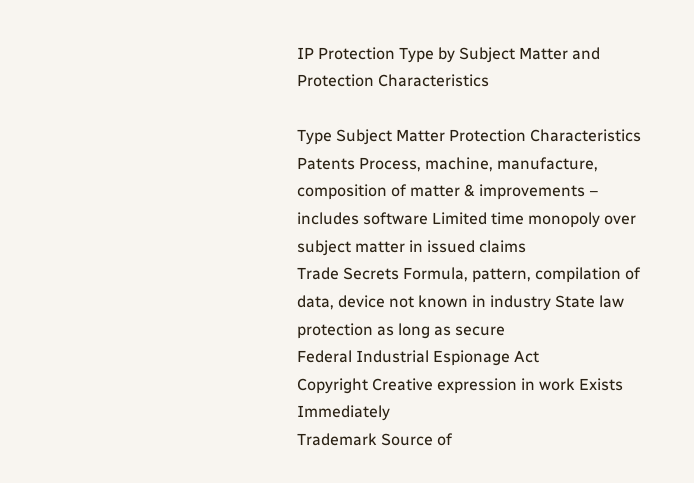IP Protection Type by Subject Matter and Protection Characteristics

Type Subject Matter Protection Characteristics
Patents Process, machine, manufacture, composition of matter & improvements – includes software Limited time monopoly over subject matter in issued claims
Trade Secrets Formula, pattern, compilation of data, device not known in industry State law protection as long as secure
Federal Industrial Espionage Act
Copyright Creative expression in work Exists Immediately
Trademark Source of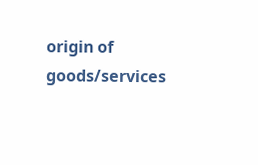origin of goods/services